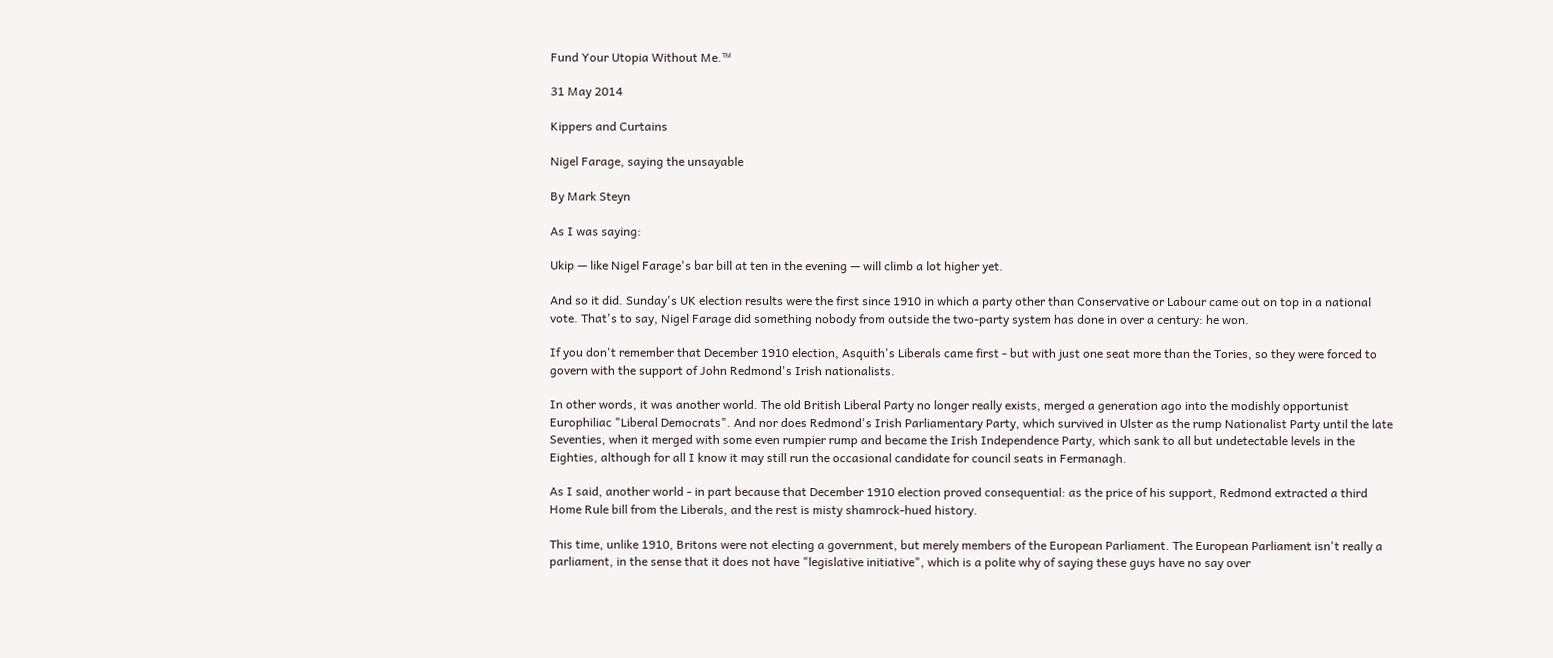Fund Your Utopia Without Me.™

31 May 2014

Kippers and Curtains

Nigel Farage, saying the unsayable

By Mark Steyn

As I was saying:

Ukip — like Nigel Farage's bar bill at ten in the evening — will climb a lot higher yet.

And so it did. Sunday's UK election results were the first since 1910 in which a party other than Conservative or Labour came out on top in a national vote. That's to say, Nigel Farage did something nobody from outside the two-party system has done in over a century: he won.

If you don't remember that December 1910 election, Asquith's Liberals came first - but with just one seat more than the Tories, so they were forced to govern with the support of John Redmond's Irish nationalists.

In other words, it was another world. The old British Liberal Party no longer really exists, merged a generation ago into the modishly opportunist Europhiliac "Liberal Democrats". And nor does Redmond's Irish Parliamentary Party, which survived in Ulster as the rump Nationalist Party until the late Seventies, when it merged with some even rumpier rump and became the Irish Independence Party, which sank to all but undetectable levels in the Eighties, although for all I know it may still run the occasional candidate for council seats in Fermanagh.

As I said, another world - in part because that December 1910 election proved consequential: as the price of his support, Redmond extracted a third Home Rule bill from the Liberals, and the rest is misty shamrock-hued history.

This time, unlike 1910, Britons were not electing a government, but merely members of the European Parliament. The European Parliament isn't really a parliament, in the sense that it does not have "legislative initiative", which is a polite why of saying these guys have no say over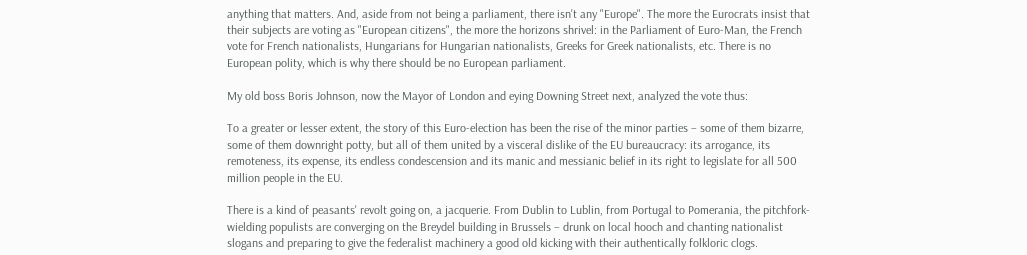anything that matters. And, aside from not being a parliament, there isn't any "Europe". The more the Eurocrats insist that their subjects are voting as "European citizens", the more the horizons shrivel: in the Parliament of Euro-Man, the French vote for French nationalists, Hungarians for Hungarian nationalists, Greeks for Greek nationalists, etc. There is no European polity, which is why there should be no European parliament.

My old boss Boris Johnson, now the Mayor of London and eying Downing Street next, analyzed the vote thus:

To a greater or lesser extent, the story of this Euro-election has been the rise of the minor parties – some of them bizarre, some of them downright potty, but all of them united by a visceral dislike of the EU bureaucracy: its arrogance, its remoteness, its expense, its endless condescension and its manic and messianic belief in its right to legislate for all 500 million people in the EU.

There is a kind of peasants' revolt going on, a jacquerie. From Dublin to Lublin, from Portugal to Pomerania, the pitchfork-wielding populists are converging on the Breydel building in Brussels – drunk on local hooch and chanting nationalist slogans and preparing to give the federalist machinery a good old kicking with their authentically folkloric clogs.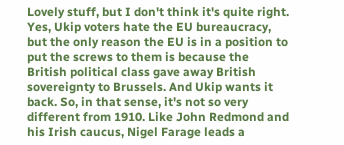Lovely stuff, but I don't think it's quite right. Yes, Ukip voters hate the EU bureaucracy, but the only reason the EU is in a position to put the screws to them is because the British political class gave away British sovereignty to Brussels. And Ukip wants it back. So, in that sense, it's not so very different from 1910. Like John Redmond and his Irish caucus, Nigel Farage leads a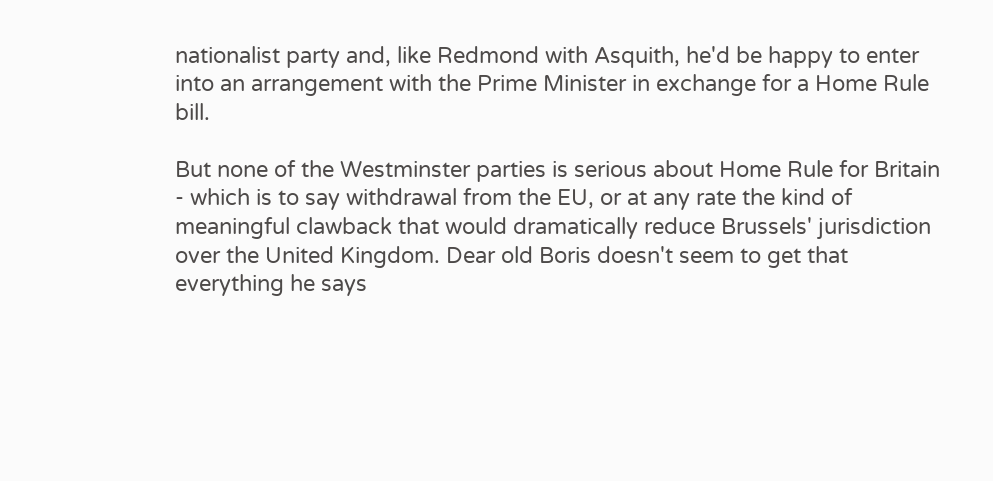nationalist party and, like Redmond with Asquith, he'd be happy to enter into an arrangement with the Prime Minister in exchange for a Home Rule bill.

But none of the Westminster parties is serious about Home Rule for Britain - which is to say withdrawal from the EU, or at any rate the kind of meaningful clawback that would dramatically reduce Brussels' jurisdiction over the United Kingdom. Dear old Boris doesn't seem to get that everything he says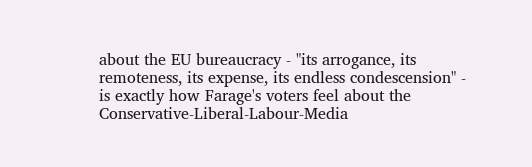about the EU bureaucracy - "its arrogance, its remoteness, its expense, its endless condescension" - is exactly how Farage's voters feel about the Conservative-Liberal-Labour-Media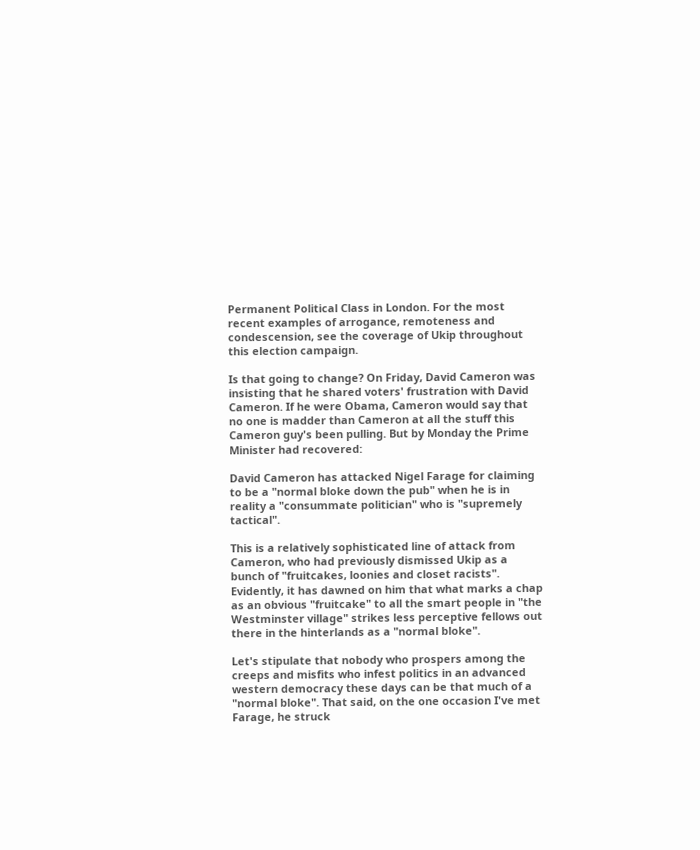Permanent Political Class in London. For the most recent examples of arrogance, remoteness and condescension, see the coverage of Ukip throughout this election campaign.

Is that going to change? On Friday, David Cameron was insisting that he shared voters' frustration with David Cameron. If he were Obama, Cameron would say that no one is madder than Cameron at all the stuff this Cameron guy's been pulling. But by Monday the Prime Minister had recovered:

David Cameron has attacked Nigel Farage for claiming to be a "normal bloke down the pub" when he is in reality a "consummate politician" who is "supremely tactical".

This is a relatively sophisticated line of attack from Cameron, who had previously dismissed Ukip as a bunch of "fruitcakes, loonies and closet racists". Evidently, it has dawned on him that what marks a chap as an obvious "fruitcake" to all the smart people in "the Westminster village" strikes less perceptive fellows out there in the hinterlands as a "normal bloke".

Let's stipulate that nobody who prospers among the creeps and misfits who infest politics in an advanced western democracy these days can be that much of a "normal bloke". That said, on the one occasion I've met Farage, he struck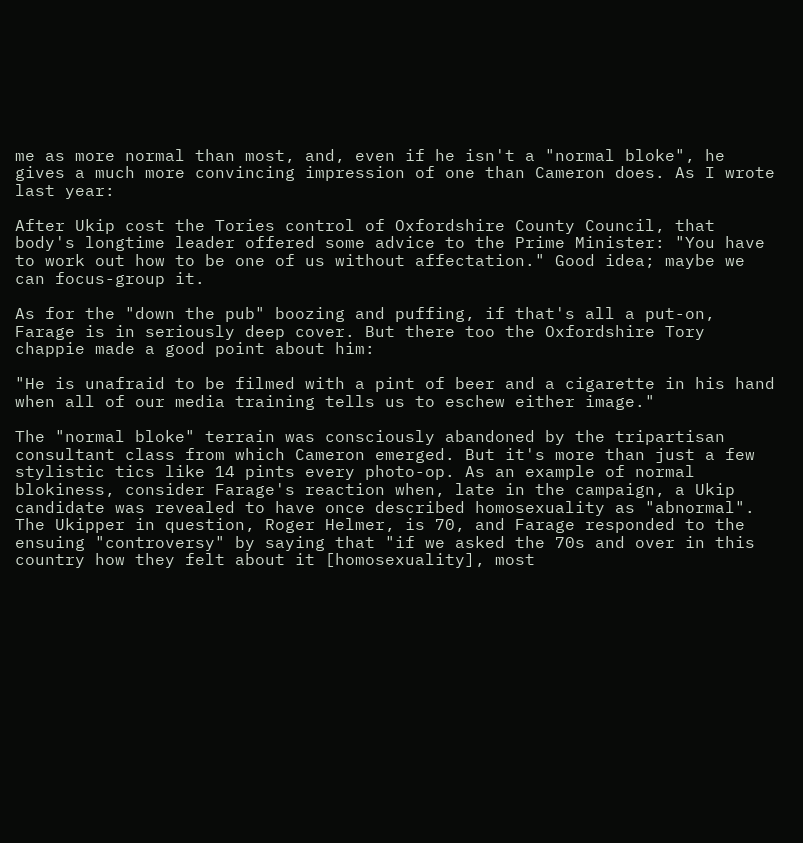me as more normal than most, and, even if he isn't a "normal bloke", he gives a much more convincing impression of one than Cameron does. As I wrote last year:

After Ukip cost the Tories control of Oxfordshire County Council, that body's longtime leader offered some advice to the Prime Minister: "You have to work out how to be one of us without affectation." Good idea; maybe we can focus-group it.

As for the "down the pub" boozing and puffing, if that's all a put-on, Farage is in seriously deep cover. But there too the Oxfordshire Tory chappie made a good point about him:

"He is unafraid to be filmed with a pint of beer and a cigarette in his hand when all of our media training tells us to eschew either image."

The "normal bloke" terrain was consciously abandoned by the tripartisan consultant class from which Cameron emerged. But it's more than just a few stylistic tics like 14 pints every photo-op. As an example of normal blokiness, consider Farage's reaction when, late in the campaign, a Ukip candidate was revealed to have once described homosexuality as "abnormal". The Ukipper in question, Roger Helmer, is 70, and Farage responded to the ensuing "controversy" by saying that "if we asked the 70s and over in this country how they felt about it [homosexuality], most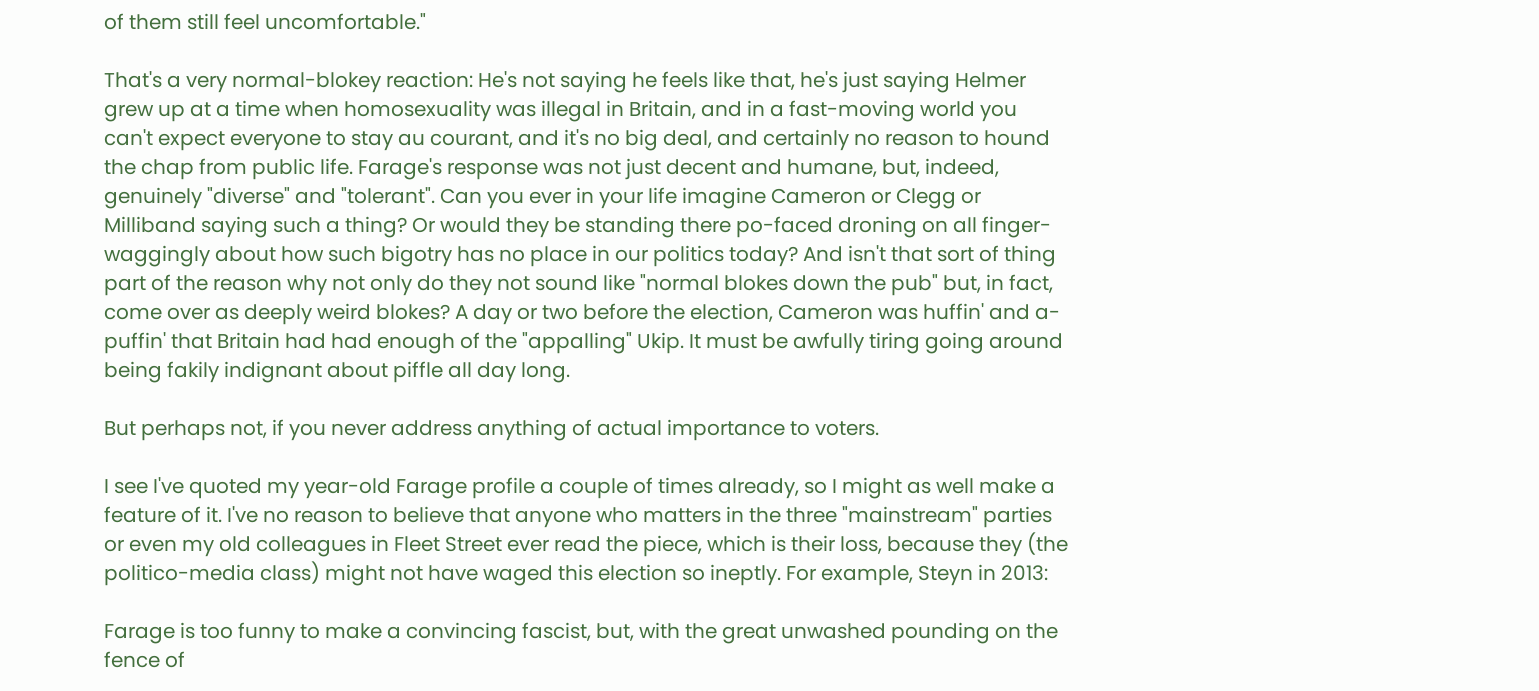of them still feel uncomfortable."

That's a very normal-blokey reaction: He's not saying he feels like that, he's just saying Helmer grew up at a time when homosexuality was illegal in Britain, and in a fast-moving world you can't expect everyone to stay au courant, and it's no big deal, and certainly no reason to hound the chap from public life. Farage's response was not just decent and humane, but, indeed, genuinely "diverse" and "tolerant". Can you ever in your life imagine Cameron or Clegg or Milliband saying such a thing? Or would they be standing there po-faced droning on all finger-waggingly about how such bigotry has no place in our politics today? And isn't that sort of thing part of the reason why not only do they not sound like "normal blokes down the pub" but, in fact, come over as deeply weird blokes? A day or two before the election, Cameron was huffin' and a-puffin' that Britain had had enough of the "appalling" Ukip. It must be awfully tiring going around being fakily indignant about piffle all day long.

But perhaps not, if you never address anything of actual importance to voters.

I see I've quoted my year-old Farage profile a couple of times already, so I might as well make a feature of it. I've no reason to believe that anyone who matters in the three "mainstream" parties or even my old colleagues in Fleet Street ever read the piece, which is their loss, because they (the politico-media class) might not have waged this election so ineptly. For example, Steyn in 2013:

Farage is too funny to make a convincing fascist, but, with the great unwashed pounding on the fence of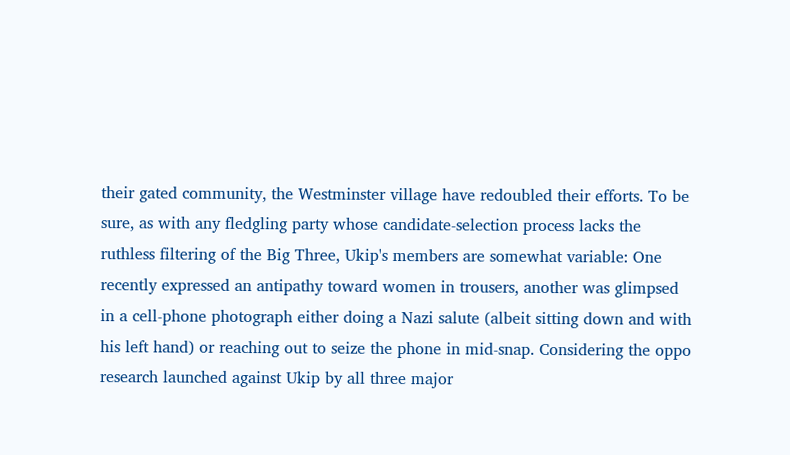their gated community, the Westminster village have redoubled their efforts. To be sure, as with any fledgling party whose candidate-selection process lacks the ruthless filtering of the Big Three, Ukip's members are somewhat variable: One recently expressed an antipathy toward women in trousers, another was glimpsed in a cell-phone photograph either doing a Nazi salute (albeit sitting down and with his left hand) or reaching out to seize the phone in mid-snap. Considering the oppo research launched against Ukip by all three major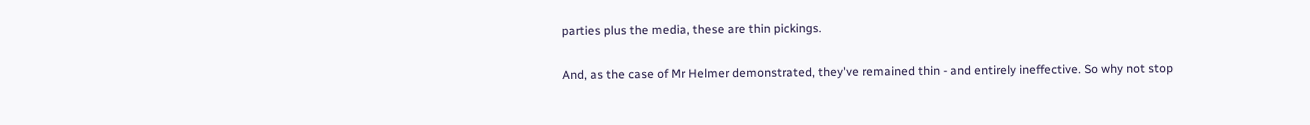parties plus the media, these are thin pickings.

And, as the case of Mr Helmer demonstrated, they've remained thin - and entirely ineffective. So why not stop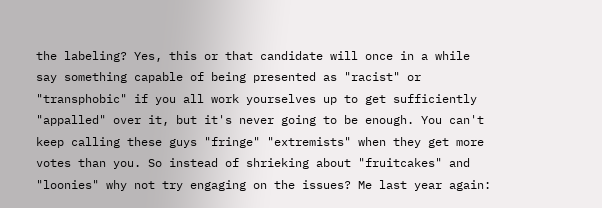the labeling? Yes, this or that candidate will once in a while say something capable of being presented as "racist" or "transphobic" if you all work yourselves up to get sufficiently "appalled" over it, but it's never going to be enough. You can't keep calling these guys "fringe" "extremists" when they get more votes than you. So instead of shrieking about "fruitcakes" and "loonies" why not try engaging on the issues? Me last year again: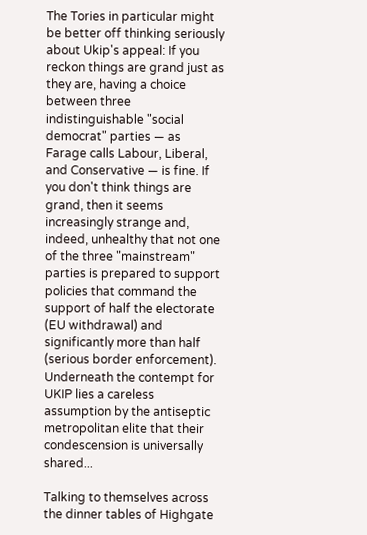The Tories in particular might be better off thinking seriously about Ukip's appeal: If you reckon things are grand just as they are, having a choice between three indistinguishable "social democrat" parties — as Farage calls Labour, Liberal, and Conservative — is fine. If you don't think things are grand, then it seems increasingly strange and, indeed, unhealthy that not one of the three "mainstream" parties is prepared to support policies that command the support of half the electorate (EU withdrawal) and significantly more than half (serious border enforcement). Underneath the contempt for UKIP lies a careless assumption by the antiseptic metropolitan elite that their condescension is universally shared...

Talking to themselves across the dinner tables of Highgate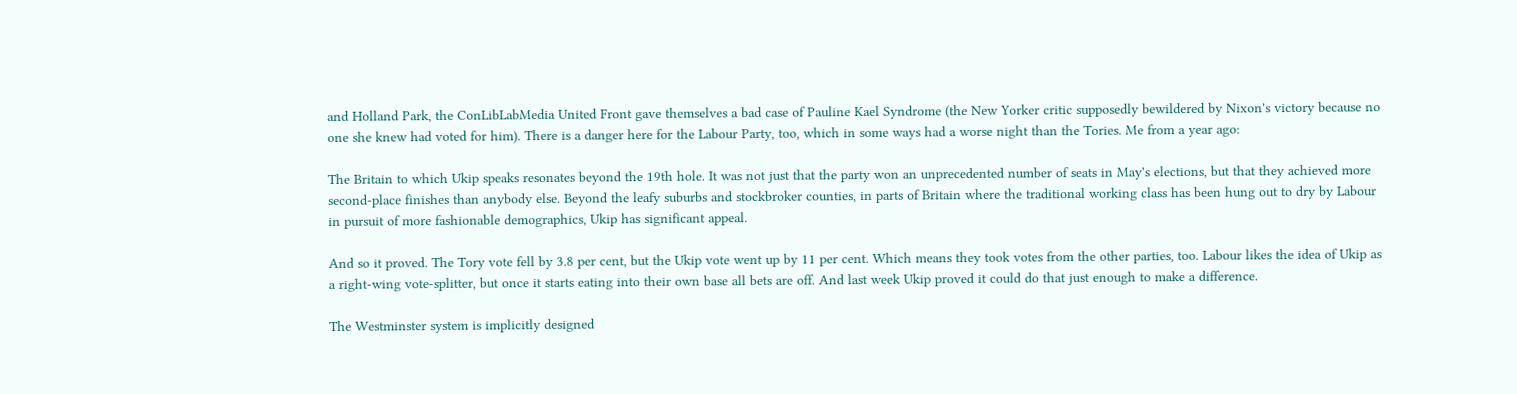and Holland Park, the ConLibLabMedia United Front gave themselves a bad case of Pauline Kael Syndrome (the New Yorker critic supposedly bewildered by Nixon's victory because no one she knew had voted for him). There is a danger here for the Labour Party, too, which in some ways had a worse night than the Tories. Me from a year ago:

The Britain to which Ukip speaks resonates beyond the 19th hole. It was not just that the party won an unprecedented number of seats in May's elections, but that they achieved more second-place finishes than anybody else. Beyond the leafy suburbs and stockbroker counties, in parts of Britain where the traditional working class has been hung out to dry by Labour in pursuit of more fashionable demographics, Ukip has significant appeal.

And so it proved. The Tory vote fell by 3.8 per cent, but the Ukip vote went up by 11 per cent. Which means they took votes from the other parties, too. Labour likes the idea of Ukip as a right-wing vote-splitter, but once it starts eating into their own base all bets are off. And last week Ukip proved it could do that just enough to make a difference.

The Westminster system is implicitly designed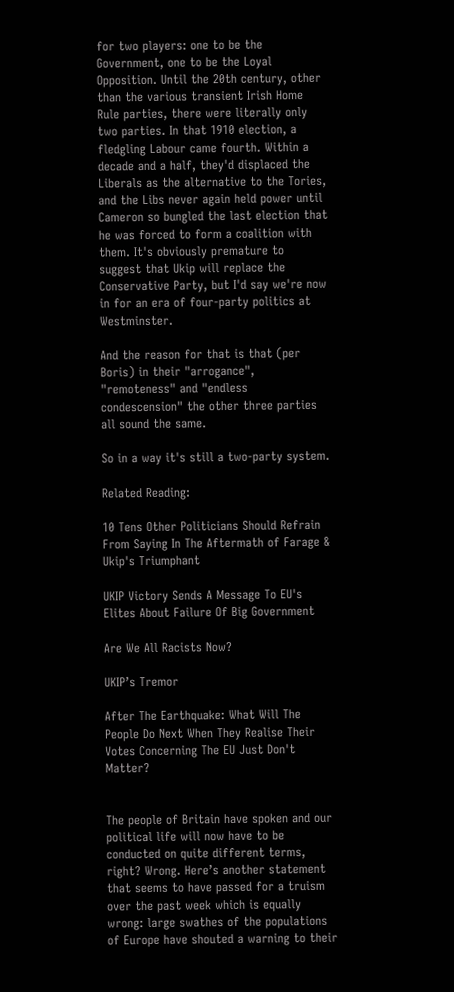for two players: one to be the Government, one to be the Loyal Opposition. Until the 20th century, other than the various transient Irish Home Rule parties, there were literally only two parties. In that 1910 election, a fledgling Labour came fourth. Within a decade and a half, they'd displaced the Liberals as the alternative to the Tories, and the Libs never again held power until Cameron so bungled the last election that he was forced to form a coalition with them. It's obviously premature to suggest that Ukip will replace the Conservative Party, but I'd say we're now in for an era of four-party politics at Westminster.

And the reason for that is that (per Boris) in their "arrogance", "remoteness" and "endless condescension" the other three parties all sound the same.

So in a way it's still a two-party system.

Related Reading:

10 Tens Other Politicians Should Refrain From Saying In The Aftermath of Farage & Ukip's Triumphant

UKIP Victory Sends A Message To EU's Elites About Failure Of Big Government

Are We All Racists Now?

UKIP’s Tremor

After The Earthquake: What Will The People Do Next When They Realise Their Votes Concerning The EU Just Don't Matter?


The people of Britain have spoken and our political life will now have to be conducted on quite different terms, right? Wrong. Here’s another statement that seems to have passed for a truism over the past week which is equally wrong: large swathes of the populations of Europe have shouted a warning to their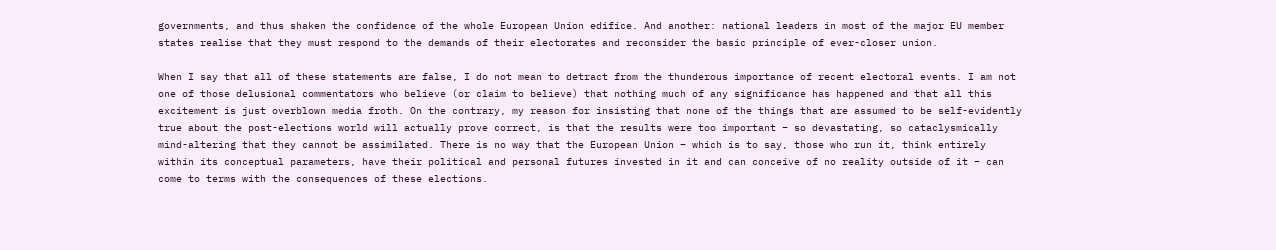governments, and thus shaken the confidence of the whole European Union edifice. And another: national leaders in most of the major EU member states realise that they must respond to the demands of their electorates and reconsider the basic principle of ever-closer union.

When I say that all of these statements are false, I do not mean to detract from the thunderous importance of recent electoral events. I am not one of those delusional commentators who believe (or claim to believe) that nothing much of any significance has happened and that all this excitement is just overblown media froth. On the contrary, my reason for insisting that none of the things that are assumed to be self-evidently true about the post-elections world will actually prove correct, is that the results were too important – so devastating, so cataclysmically mind-altering that they cannot be assimilated. There is no way that the European Union – which is to say, those who run it, think entirely within its conceptual parameters, have their political and personal futures invested in it and can conceive of no reality outside of it – can come to terms with the consequences of these elections.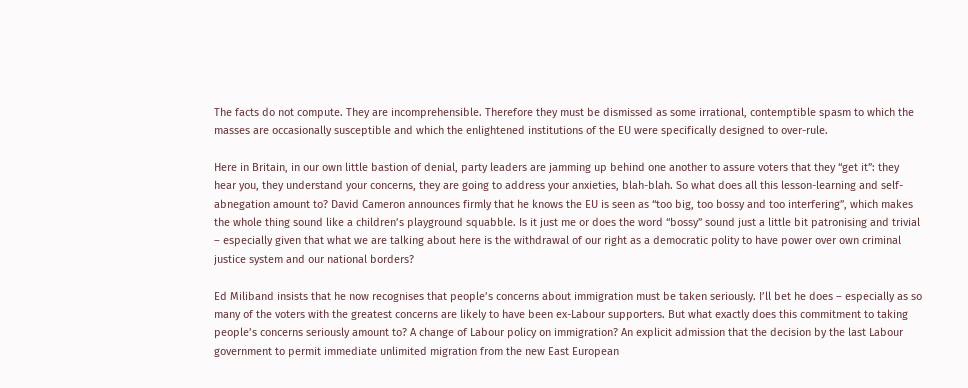The facts do not compute. They are incomprehensible. Therefore they must be dismissed as some irrational, contemptible spasm to which the masses are occasionally susceptible and which the enlightened institutions of the EU were specifically designed to over-rule.

Here in Britain, in our own little bastion of denial, party leaders are jamming up behind one another to assure voters that they “get it”: they hear you, they understand your concerns, they are going to address your anxieties, blah-blah. So what does all this lesson-learning and self-abnegation amount to? David Cameron announces firmly that he knows the EU is seen as “too big, too bossy and too interfering”, which makes the whole thing sound like a children’s playground squabble. Is it just me or does the word “bossy” sound just a little bit patronising and trivial – especially given that what we are talking about here is the withdrawal of our right as a democratic polity to have power over own criminal justice system and our national borders?

Ed Miliband insists that he now recognises that people’s concerns about immigration must be taken seriously. I’ll bet he does – especially as so many of the voters with the greatest concerns are likely to have been ex-Labour supporters. But what exactly does this commitment to taking people’s concerns seriously amount to? A change of Labour policy on immigration? An explicit admission that the decision by the last Labour government to permit immediate unlimited migration from the new East European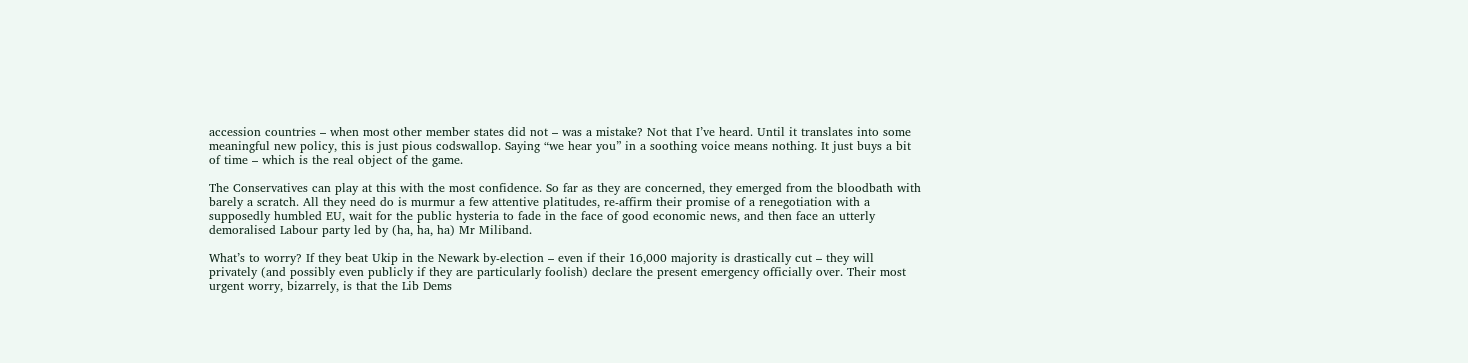accession countries – when most other member states did not – was a mistake? Not that I’ve heard. Until it translates into some meaningful new policy, this is just pious codswallop. Saying “we hear you” in a soothing voice means nothing. It just buys a bit of time – which is the real object of the game.

The Conservatives can play at this with the most confidence. So far as they are concerned, they emerged from the bloodbath with barely a scratch. All they need do is murmur a few attentive platitudes, re-affirm their promise of a renegotiation with a supposedly humbled EU, wait for the public hysteria to fade in the face of good economic news, and then face an utterly demoralised Labour party led by (ha, ha, ha) Mr Miliband.

What’s to worry? If they beat Ukip in the Newark by-election – even if their 16,000 majority is drastically cut – they will privately (and possibly even publicly if they are particularly foolish) declare the present emergency officially over. Their most urgent worry, bizarrely, is that the Lib Dems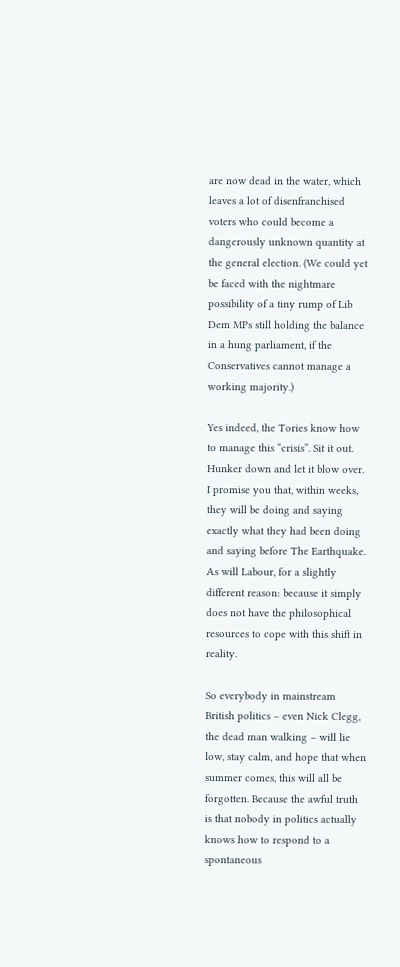are now dead in the water, which leaves a lot of disenfranchised voters who could become a dangerously unknown quantity at the general election. (We could yet be faced with the nightmare possibility of a tiny rump of Lib Dem MPs still holding the balance in a hung parliament, if the Conservatives cannot manage a working majority.)

Yes indeed, the Tories know how to manage this “crisis”. Sit it out. Hunker down and let it blow over. I promise you that, within weeks, they will be doing and saying exactly what they had been doing and saying before The Earthquake. As will Labour, for a slightly different reason: because it simply does not have the philosophical resources to cope with this shift in reality.

So everybody in mainstream British politics – even Nick Clegg, the dead man walking – will lie low, stay calm, and hope that when summer comes, this will all be forgotten. Because the awful truth is that nobody in politics actually knows how to respond to a spontaneous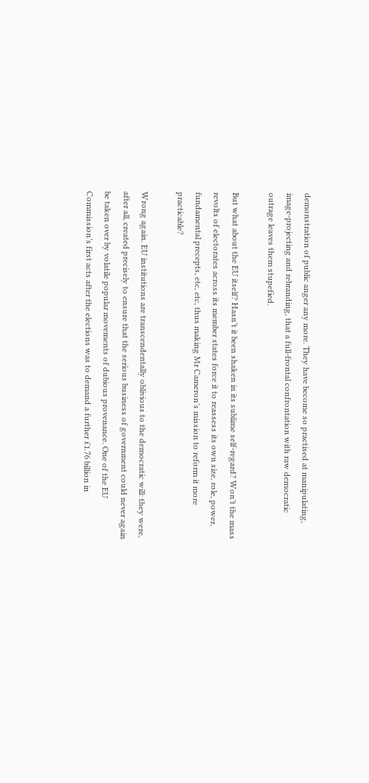demonstration of public anger any more. They have become so practised at manipulating, image-projecting and rebranding, that a full-frontal confrontation with raw democratic outrage leaves them stupefied.

But what about the EU itself? Hasn’t it been shaken in its sublime self-regard? Won’t the mass revolts of electorates across its member states force it to reassess its own size, role, power, fundamental precepts, etc, etc, thus making Mr Cameron’s mission to reform it more practicable?

Wrong again. EU institutions are transcendentally oblivious to the democratic will: they were, after all, created precisely to ensure that the serious business of government could never again be taken over by volatile popular movements of dubious provenance. One of the EU Commission’s first acts after the elections was to demand a further £1.76 billion in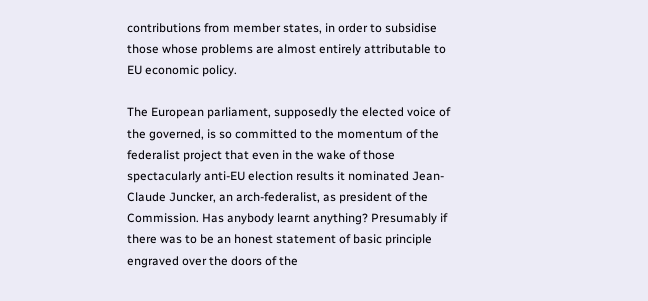contributions from member states, in order to subsidise those whose problems are almost entirely attributable to EU economic policy.

The European parliament, supposedly the elected voice of the governed, is so committed to the momentum of the federalist project that even in the wake of those spectacularly anti-EU election results it nominated Jean-Claude Juncker, an arch-federalist, as president of the Commission. Has anybody learnt anything? Presumably if there was to be an honest statement of basic principle engraved over the doors of the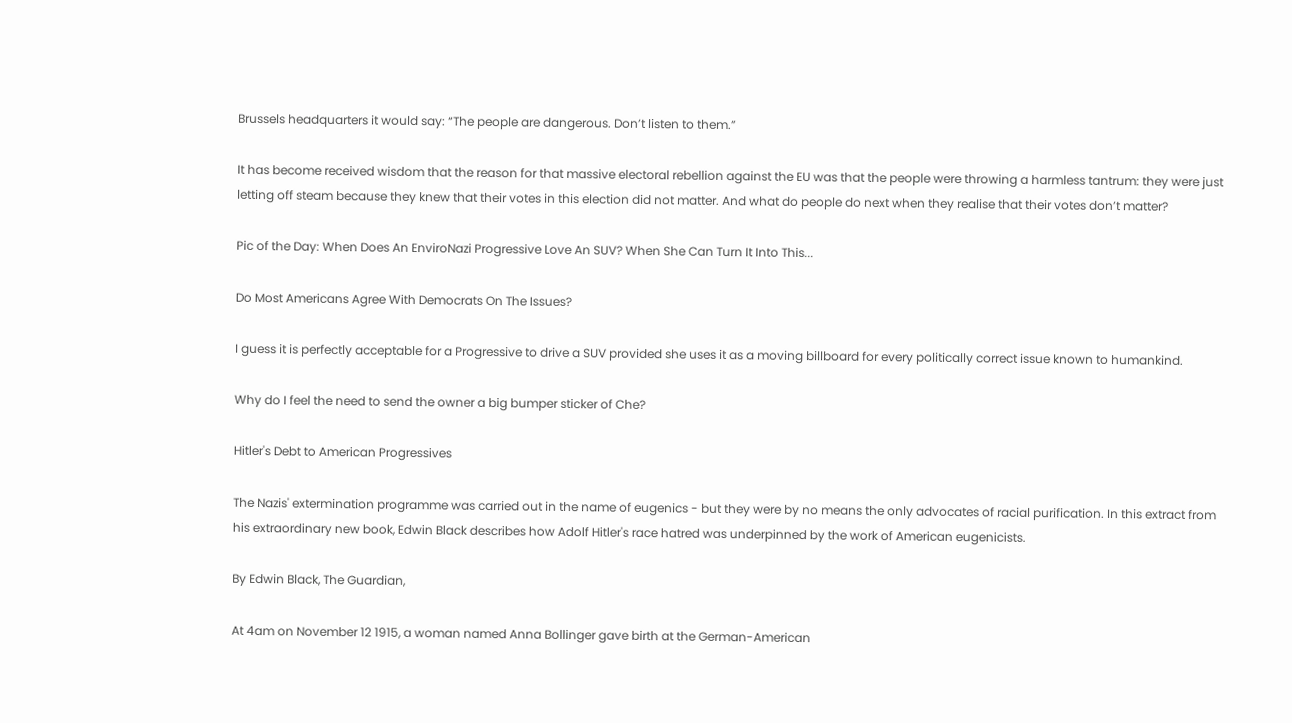Brussels headquarters it would say: “The people are dangerous. Don’t listen to them.”

It has become received wisdom that the reason for that massive electoral rebellion against the EU was that the people were throwing a harmless tantrum: they were just letting off steam because they knew that their votes in this election did not matter. And what do people do next when they realise that their votes don’t matter?

Pic of the Day: When Does An EnviroNazi Progressive Love An SUV? When She Can Turn It Into This...

Do Most Americans Agree With Democrats On The Issues?

I guess it is perfectly acceptable for a Progressive to drive a SUV provided she uses it as a moving billboard for every politically correct issue known to humankind.

Why do I feel the need to send the owner a big bumper sticker of Che?

Hitler's Debt to American Progressives

The Nazis' extermination programme was carried out in the name of eugenics - but they were by no means the only advocates of racial purification. In this extract from his extraordinary new book, Edwin Black describes how Adolf Hitler's race hatred was underpinned by the work of American eugenicists.

By Edwin Black, The Guardian,

At 4am on November 12 1915, a woman named Anna Bollinger gave birth at the German-American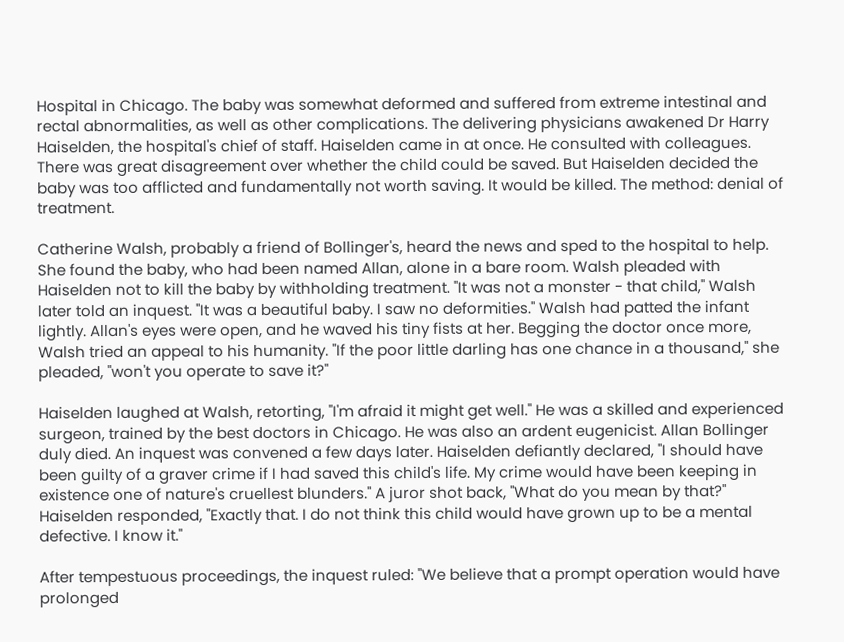Hospital in Chicago. The baby was somewhat deformed and suffered from extreme intestinal and rectal abnormalities, as well as other complications. The delivering physicians awakened Dr Harry Haiselden, the hospital's chief of staff. Haiselden came in at once. He consulted with colleagues. There was great disagreement over whether the child could be saved. But Haiselden decided the baby was too afflicted and fundamentally not worth saving. It would be killed. The method: denial of treatment.

Catherine Walsh, probably a friend of Bollinger's, heard the news and sped to the hospital to help. She found the baby, who had been named Allan, alone in a bare room. Walsh pleaded with Haiselden not to kill the baby by withholding treatment. "It was not a monster - that child," Walsh later told an inquest. "It was a beautiful baby. I saw no deformities." Walsh had patted the infant lightly. Allan's eyes were open, and he waved his tiny fists at her. Begging the doctor once more, Walsh tried an appeal to his humanity. "If the poor little darling has one chance in a thousand," she pleaded, "won't you operate to save it?"

Haiselden laughed at Walsh, retorting, "I'm afraid it might get well." He was a skilled and experienced surgeon, trained by the best doctors in Chicago. He was also an ardent eugenicist. Allan Bollinger duly died. An inquest was convened a few days later. Haiselden defiantly declared, "I should have been guilty of a graver crime if I had saved this child's life. My crime would have been keeping in existence one of nature's cruellest blunders." A juror shot back, "What do you mean by that?" Haiselden responded, "Exactly that. I do not think this child would have grown up to be a mental defective. I know it."

After tempestuous proceedings, the inquest ruled: "We believe that a prompt operation would have prolonged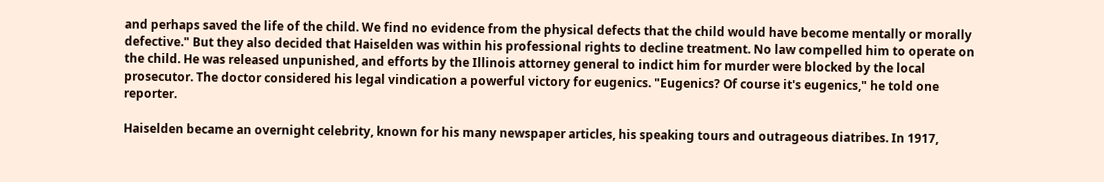and perhaps saved the life of the child. We find no evidence from the physical defects that the child would have become mentally or morally defective." But they also decided that Haiselden was within his professional rights to decline treatment. No law compelled him to operate on the child. He was released unpunished, and efforts by the Illinois attorney general to indict him for murder were blocked by the local prosecutor. The doctor considered his legal vindication a powerful victory for eugenics. "Eugenics? Of course it's eugenics," he told one reporter.

Haiselden became an overnight celebrity, known for his many newspaper articles, his speaking tours and outrageous diatribes. In 1917,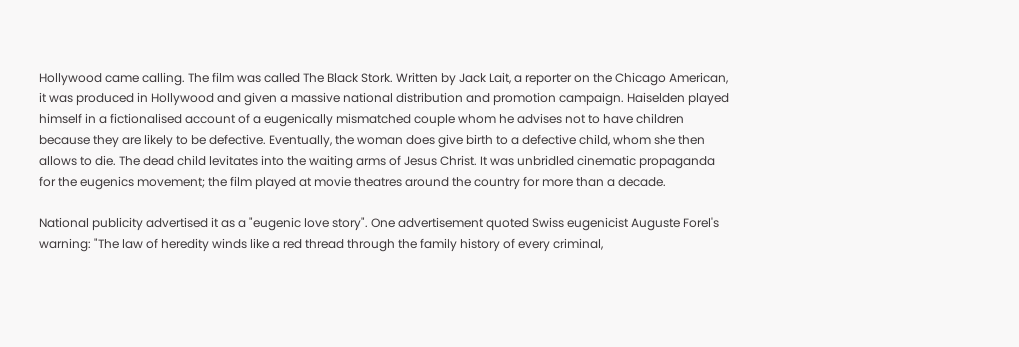Hollywood came calling. The film was called The Black Stork. Written by Jack Lait, a reporter on the Chicago American, it was produced in Hollywood and given a massive national distribution and promotion campaign. Haiselden played himself in a fictionalised account of a eugenically mismatched couple whom he advises not to have children because they are likely to be defective. Eventually, the woman does give birth to a defective child, whom she then allows to die. The dead child levitates into the waiting arms of Jesus Christ. It was unbridled cinematic propaganda for the eugenics movement; the film played at movie theatres around the country for more than a decade.

National publicity advertised it as a "eugenic love story". One advertisement quoted Swiss eugenicist Auguste Forel's warning: "The law of heredity winds like a red thread through the family history of every criminal,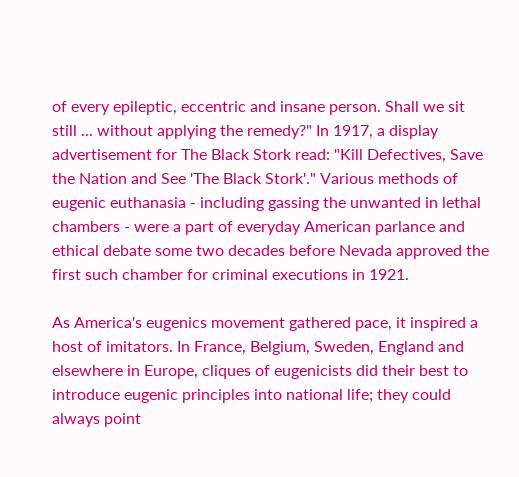of every epileptic, eccentric and insane person. Shall we sit still ... without applying the remedy?" In 1917, a display advertisement for The Black Stork read: "Kill Defectives, Save the Nation and See 'The Black Stork'." Various methods of eugenic euthanasia - including gassing the unwanted in lethal chambers - were a part of everyday American parlance and ethical debate some two decades before Nevada approved the first such chamber for criminal executions in 1921.

As America's eugenics movement gathered pace, it inspired a host of imitators. In France, Belgium, Sweden, England and elsewhere in Europe, cliques of eugenicists did their best to introduce eugenic principles into national life; they could always point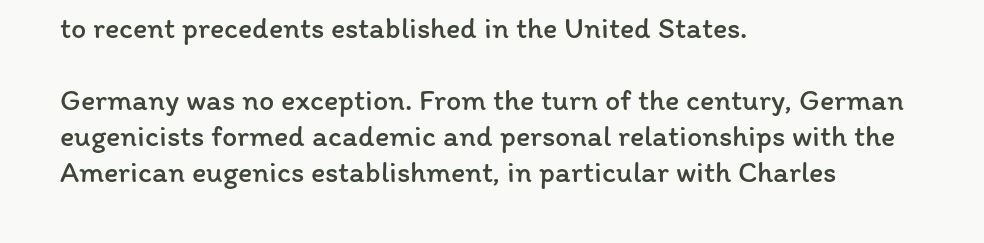to recent precedents established in the United States.

Germany was no exception. From the turn of the century, German eugenicists formed academic and personal relationships with the American eugenics establishment, in particular with Charles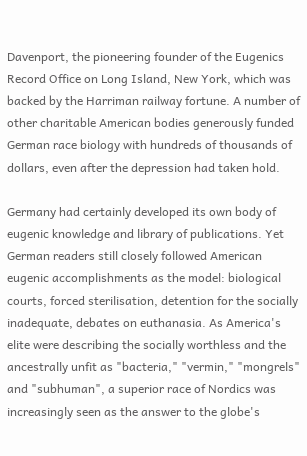Davenport, the pioneering founder of the Eugenics Record Office on Long Island, New York, which was backed by the Harriman railway fortune. A number of other charitable American bodies generously funded German race biology with hundreds of thousands of dollars, even after the depression had taken hold.

Germany had certainly developed its own body of eugenic knowledge and library of publications. Yet German readers still closely followed American eugenic accomplishments as the model: biological courts, forced sterilisation, detention for the socially inadequate, debates on euthanasia. As America's elite were describing the socially worthless and the ancestrally unfit as "bacteria," "vermin," "mongrels" and "subhuman", a superior race of Nordics was increasingly seen as the answer to the globe's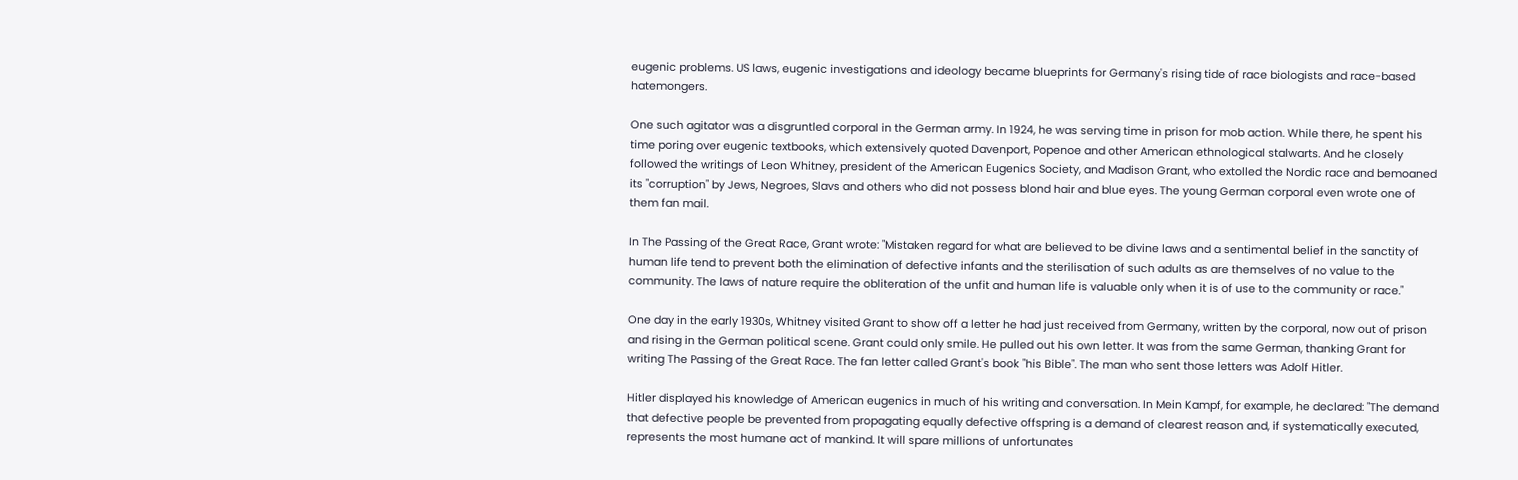eugenic problems. US laws, eugenic investigations and ideology became blueprints for Germany's rising tide of race biologists and race-based hatemongers.

One such agitator was a disgruntled corporal in the German army. In 1924, he was serving time in prison for mob action. While there, he spent his time poring over eugenic textbooks, which extensively quoted Davenport, Popenoe and other American ethnological stalwarts. And he closely followed the writings of Leon Whitney, president of the American Eugenics Society, and Madison Grant, who extolled the Nordic race and bemoaned its "corruption" by Jews, Negroes, Slavs and others who did not possess blond hair and blue eyes. The young German corporal even wrote one of them fan mail.

In The Passing of the Great Race, Grant wrote: "Mistaken regard for what are believed to be divine laws and a sentimental belief in the sanctity of human life tend to prevent both the elimination of defective infants and the sterilisation of such adults as are themselves of no value to the community. The laws of nature require the obliteration of the unfit and human life is valuable only when it is of use to the community or race."

One day in the early 1930s, Whitney visited Grant to show off a letter he had just received from Germany, written by the corporal, now out of prison and rising in the German political scene. Grant could only smile. He pulled out his own letter. It was from the same German, thanking Grant for writing The Passing of the Great Race. The fan letter called Grant's book "his Bible". The man who sent those letters was Adolf Hitler.

Hitler displayed his knowledge of American eugenics in much of his writing and conversation. In Mein Kampf, for example, he declared: "The demand that defective people be prevented from propagating equally defective offspring is a demand of clearest reason and, if systematically executed, represents the most humane act of mankind. It will spare millions of unfortunates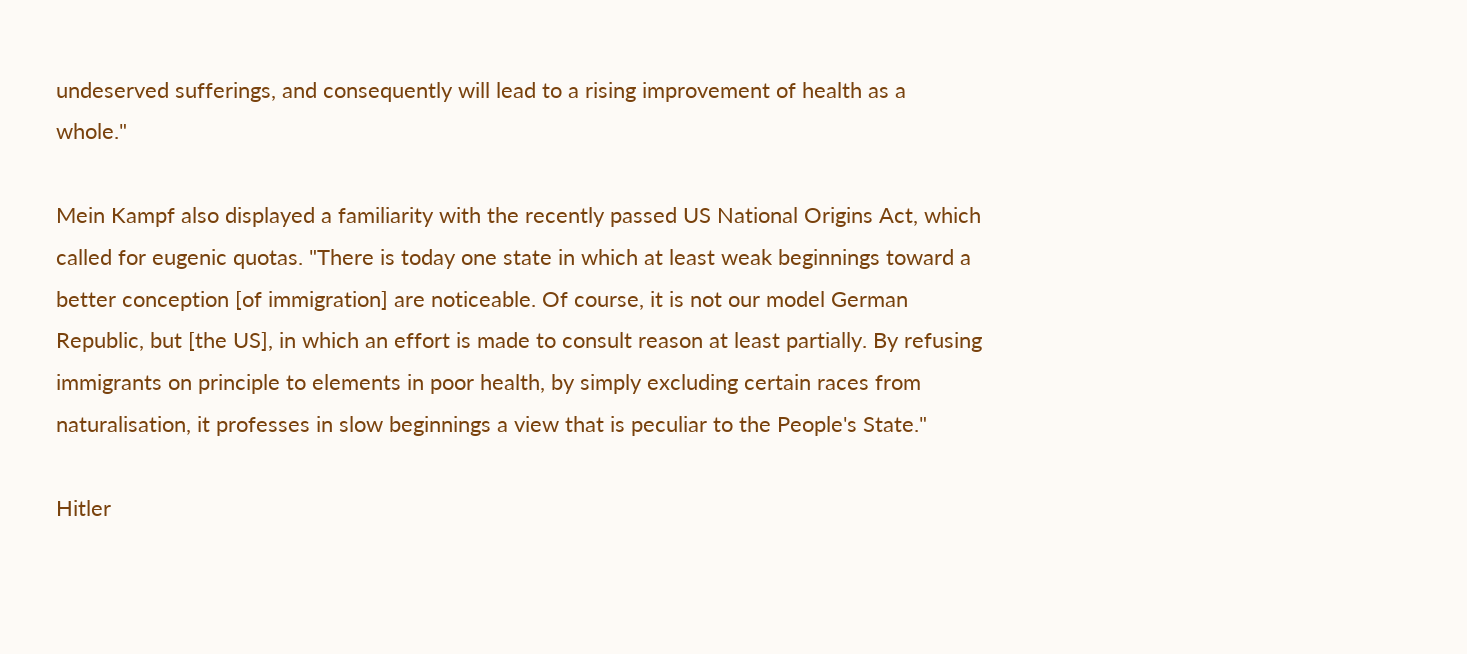undeserved sufferings, and consequently will lead to a rising improvement of health as a whole."

Mein Kampf also displayed a familiarity with the recently passed US National Origins Act, which called for eugenic quotas. "There is today one state in which at least weak beginnings toward a better conception [of immigration] are noticeable. Of course, it is not our model German Republic, but [the US], in which an effort is made to consult reason at least partially. By refusing immigrants on principle to elements in poor health, by simply excluding certain races from naturalisation, it professes in slow beginnings a view that is peculiar to the People's State."

Hitler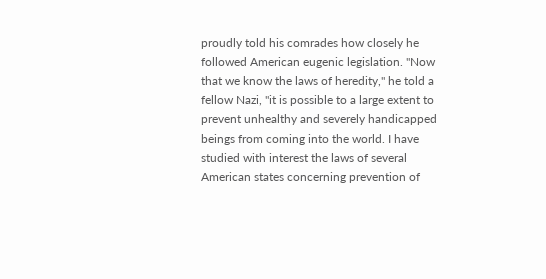proudly told his comrades how closely he followed American eugenic legislation. "Now that we know the laws of heredity," he told a fellow Nazi, "it is possible to a large extent to prevent unhealthy and severely handicapped beings from coming into the world. I have studied with interest the laws of several American states concerning prevention of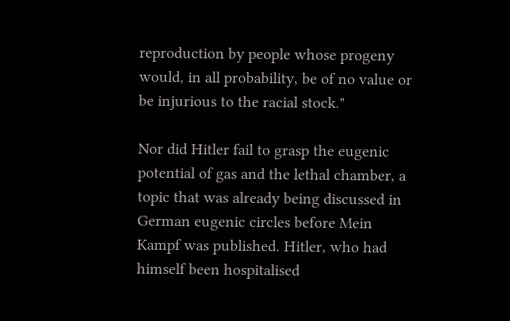reproduction by people whose progeny would, in all probability, be of no value or be injurious to the racial stock."

Nor did Hitler fail to grasp the eugenic potential of gas and the lethal chamber, a topic that was already being discussed in German eugenic circles before Mein Kampf was published. Hitler, who had himself been hospitalised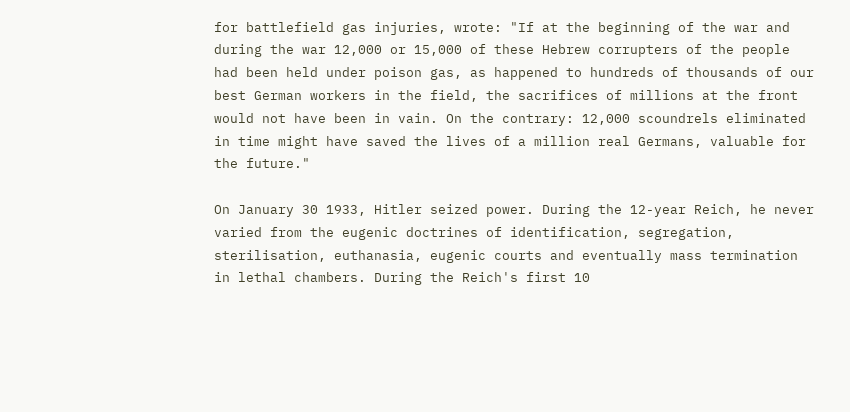for battlefield gas injuries, wrote: "If at the beginning of the war and during the war 12,000 or 15,000 of these Hebrew corrupters of the people had been held under poison gas, as happened to hundreds of thousands of our best German workers in the field, the sacrifices of millions at the front would not have been in vain. On the contrary: 12,000 scoundrels eliminated in time might have saved the lives of a million real Germans, valuable for the future."

On January 30 1933, Hitler seized power. During the 12-year Reich, he never varied from the eugenic doctrines of identification, segregation, sterilisation, euthanasia, eugenic courts and eventually mass termination in lethal chambers. During the Reich's first 10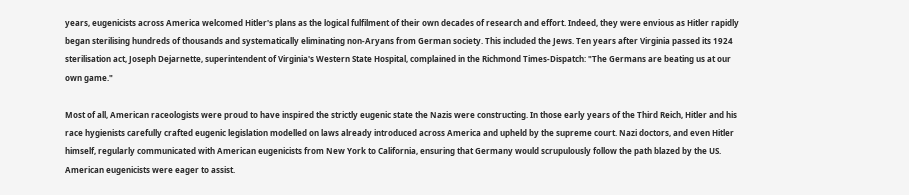years, eugenicists across America welcomed Hitler's plans as the logical fulfilment of their own decades of research and effort. Indeed, they were envious as Hitler rapidly began sterilising hundreds of thousands and systematically eliminating non-Aryans from German society. This included the Jews. Ten years after Virginia passed its 1924 sterilisation act, Joseph Dejarnette, superintendent of Virginia's Western State Hospital, complained in the Richmond Times-Dispatch: "The Germans are beating us at our own game."

Most of all, American raceologists were proud to have inspired the strictly eugenic state the Nazis were constructing. In those early years of the Third Reich, Hitler and his race hygienists carefully crafted eugenic legislation modelled on laws already introduced across America and upheld by the supreme court. Nazi doctors, and even Hitler himself, regularly communicated with American eugenicists from New York to California, ensuring that Germany would scrupulously follow the path blazed by the US. American eugenicists were eager to assist.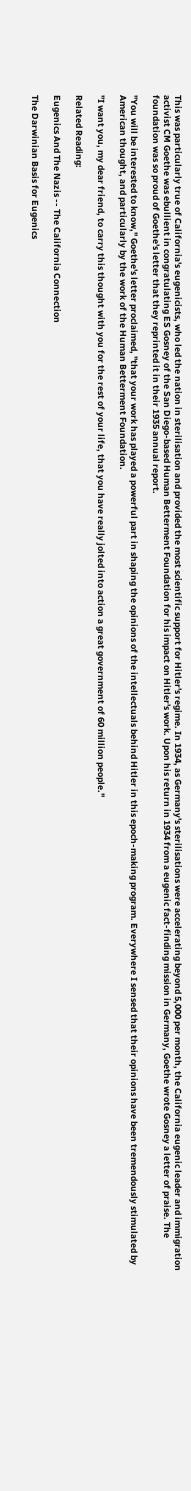This was particularly true of California's eugenicists, who led the nation in sterilisation and provided the most scientific support for Hitler's regime. In 1934, as Germany's sterilisations were accelerating beyond 5,000 per month, the California eugenic leader and immigration activist CM Goethe was ebullient in congratulating ES Gosney of the San Diego-based Human Betterment Foundation for his impact on Hitler's work. Upon his return in 1934 from a eugenic fact-finding mission in Germany, Goethe wrote Gosney a letter of praise. The foundation was so proud of Goethe's letter that they reprinted it in their 1935 annual report.

"You will be interested to know," Goethe's letter proclaimed, "that your work has played a powerful part in shaping the opinions of the intellectuals behind Hitler in this epoch-making program. Everywhere I sensed that their opinions have been tremendously stimulated by American thought, and particularly by the work of the Human Betterment Foundation.

"I want you, my dear friend, to carry this thought with you for the rest of your life, that you have really jolted into action a great government of 60 million people."

Related Reading:

Eugenics And The Nazis -- The California Connection

The Darwinian Basis for Eugenics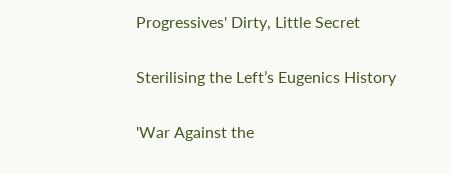Progressives' Dirty, Little Secret

Sterilising the Left’s Eugenics History

'War Against the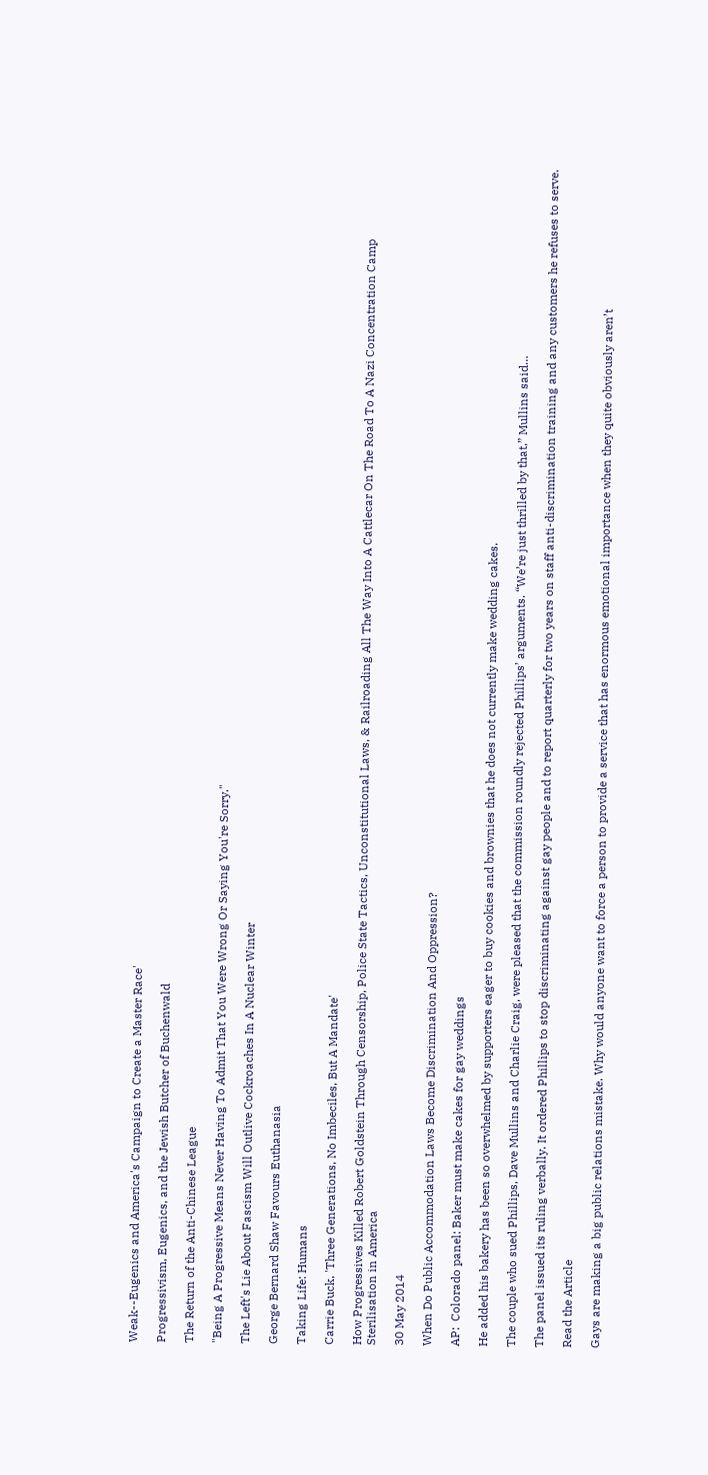Weak--Eugenics and America's Campaign to Create a Master Race'

Progressivism, Eugenics, and the Jewish Butcher of Buchenwald

The Return of the Anti-Chinese League

"Being A Progressive Means Never Having To Admit That You Were Wrong Or Saying You're Sorry."

The Left's Lie About Fascism Will Outlive Cockroaches In A Nuclear Winter

George Bernard Shaw Favours Euthanasia

Taking Life: Humans

Carrie Buck, 'Three Generations, No Imbeciles, But A Mandate'

How Progressives Killed Robert Goldstein Through Censorship, Police State Tactics, Unconstitutional Laws, & Railroading All The Way Into A Cattlecar On The Road To A Nazi Concentration Camp
Sterilisation in America

30 May 2014

When Do Public Accommodation Laws Become Discrimination And Oppression?

AP:  Colorado panel: Baker must make cakes for gay weddings

He added his bakery has been so overwhelmed by supporters eager to buy cookies and brownies that he does not currently make wedding cakes.

The couple who sued Phillips, Dave Mullins and Charlie Craig, were pleased that the commission roundly rejected Phillips’ arguments. “We’re just thrilled by that,” Mullins said…

The panel issued its ruling verbally. It ordered Phillips to stop discriminating against gay people and to report quarterly for two years on staff anti-discrimination training and any customers he refuses to serve.

Read the Article

Gays are making a big public relations mistake. Why would anyone want to force a person to provide a service that has enormous emotional importance when they quite obviously aren’t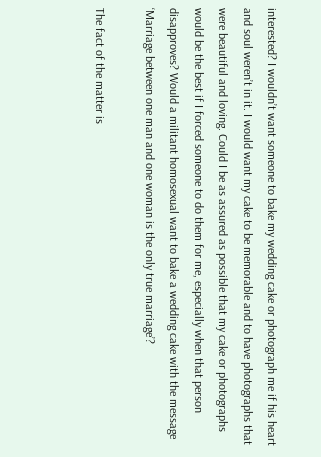interested? I wouldn’t want someone to bake my wedding cake or photograph me if his heart and soul weren’t in it. I would want my cake to be memorable and to have photographs that were beautiful and loving. Could I be as assured as possible that my cake or photographs would be the best if I forced someone to do them for me, especially when that person disapproves? Would a militant homosexual want to bake a wedding cake with the message ‘Marriage between one man and one woman is the only true marriage’?

The fact of the matter is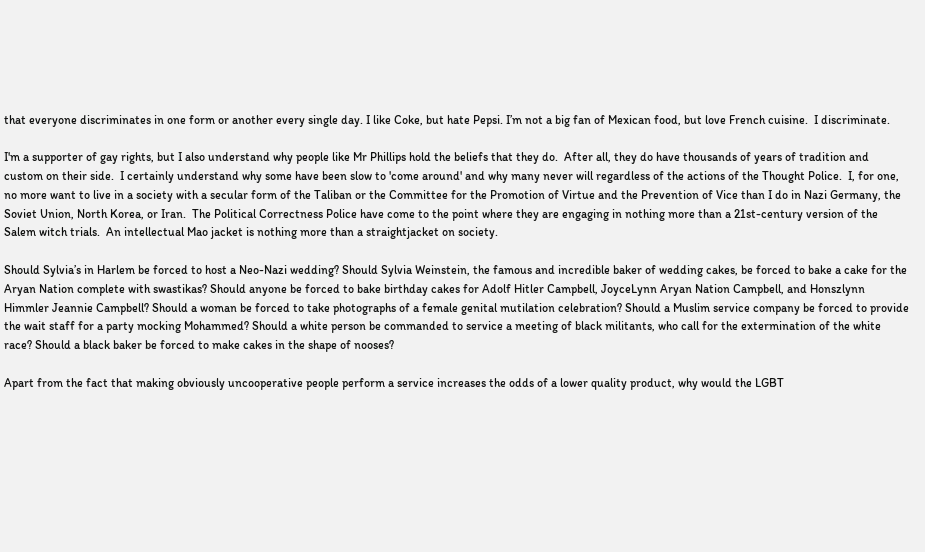that everyone discriminates in one form or another every single day. I like Coke, but hate Pepsi. I’m not a big fan of Mexican food, but love French cuisine.  I discriminate.

I'm a supporter of gay rights, but I also understand why people like Mr Phillips hold the beliefs that they do.  After all, they do have thousands of years of tradition and custom on their side.  I certainly understand why some have been slow to 'come around' and why many never will regardless of the actions of the Thought Police.  I, for one, no more want to live in a society with a secular form of the Taliban or the Committee for the Promotion of Virtue and the Prevention of Vice than I do in Nazi Germany, the Soviet Union, North Korea, or Iran.  The Political Correctness Police have come to the point where they are engaging in nothing more than a 21st-century version of the Salem witch trials.  An intellectual Mao jacket is nothing more than a straightjacket on society.

Should Sylvia’s in Harlem be forced to host a Neo-Nazi wedding? Should Sylvia Weinstein, the famous and incredible baker of wedding cakes, be forced to bake a cake for the Aryan Nation complete with swastikas? Should anyone be forced to bake birthday cakes for Adolf Hitler Campbell, JoyceLynn Aryan Nation Campbell, and Honszlynn Himmler Jeannie Campbell? Should a woman be forced to take photographs of a female genital mutilation celebration? Should a Muslim service company be forced to provide the wait staff for a party mocking Mohammed? Should a white person be commanded to service a meeting of black militants, who call for the extermination of the white race? Should a black baker be forced to make cakes in the shape of nooses?

Apart from the fact that making obviously uncooperative people perform a service increases the odds of a lower quality product, why would the LGBT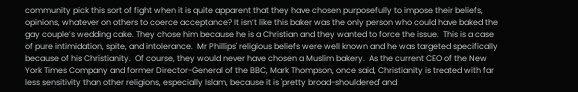community pick this sort of fight when it is quite apparent that they have chosen purposefully to impose their beliefs, opinions, whatever on others to coerce acceptance? It isn’t like this baker was the only person who could have baked the gay couple’s wedding cake. They chose him because he is a Christian and they wanted to force the issue.  This is a case of pure intimidation, spite, and intolerance.  Mr Phillips' religious beliefs were well known and he was targeted specifically because of his Christianity.  Of course, they would never have chosen a Muslim bakery.  As the current CEO of the New York Times Company and former Director-General of the BBC, Mark Thompson, once said, Christianity is treated with far less sensitivity than other religions, especially Islam, because it is 'pretty broad-shouldered' and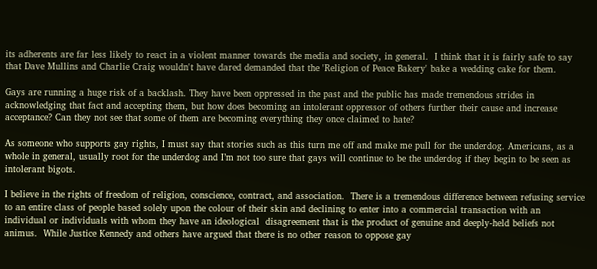its adherents are far less likely to react in a violent manner towards the media and society, in general.  I think that it is fairly safe to say that Dave Mullins and Charlie Craig wouldn't have dared demanded that the 'Religion of Peace Bakery' bake a wedding cake for them.

Gays are running a huge risk of a backlash. They have been oppressed in the past and the public has made tremendous strides in acknowledging that fact and accepting them, but how does becoming an intolerant oppressor of others further their cause and increase acceptance? Can they not see that some of them are becoming everything they once claimed to hate?

As someone who supports gay rights, I must say that stories such as this turn me off and make me pull for the underdog. Americans, as a whole in general, usually root for the underdog and I’m not too sure that gays will continue to be the underdog if they begin to be seen as intolerant bigots.

I believe in the rights of freedom of religion, conscience, contract, and association.  There is a tremendous difference between refusing service to an entire class of people based solely upon the colour of their skin and declining to enter into a commercial transaction with an individual or individuals with whom they have an ideological  disagreement that is the product of genuine and deeply-held beliefs not animus.  While Justice Kennedy and others have argued that there is no other reason to oppose gay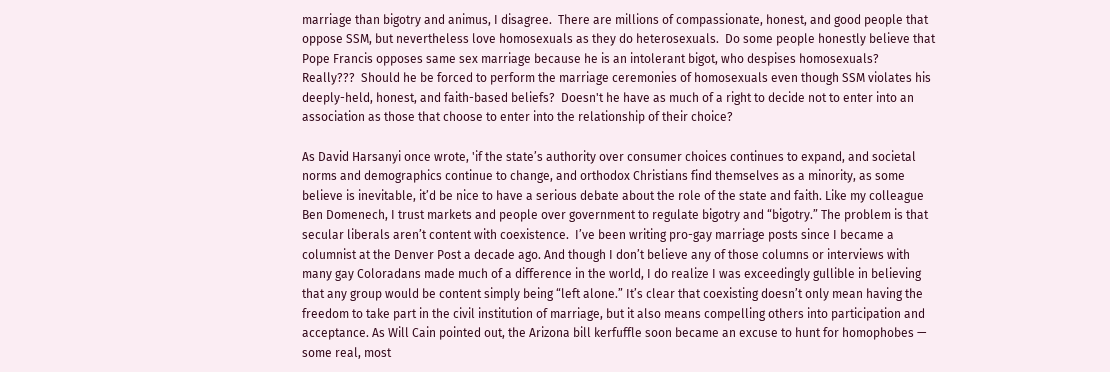marriage than bigotry and animus, I disagree.  There are millions of compassionate, honest, and good people that oppose SSM, but nevertheless love homosexuals as they do heterosexuals.  Do some people honestly believe that Pope Francis opposes same sex marriage because he is an intolerant bigot, who despises homosexuals?  Really???  Should he be forced to perform the marriage ceremonies of homosexuals even though SSM violates his deeply-held, honest, and faith-based beliefs?  Doesn't he have as much of a right to decide not to enter into an association as those that choose to enter into the relationship of their choice?

As David Harsanyi once wrote, 'if the state’s authority over consumer choices continues to expand, and societal norms and demographics continue to change, and orthodox Christians find themselves as a minority, as some believe is inevitable, it’d be nice to have a serious debate about the role of the state and faith. Like my colleague Ben Domenech, I trust markets and people over government to regulate bigotry and “bigotry.” The problem is that secular liberals aren’t content with coexistence.  I’ve been writing pro-gay marriage posts since I became a columnist at the Denver Post a decade ago. And though I don’t believe any of those columns or interviews with many gay Coloradans made much of a difference in the world, I do realize I was exceedingly gullible in believing that any group would be content simply being “left alone.” It’s clear that coexisting doesn’t only mean having the freedom to take part in the civil institution of marriage, but it also means compelling others into participation and acceptance. As Will Cain pointed out, the Arizona bill kerfuffle soon became an excuse to hunt for homophobes — some real, most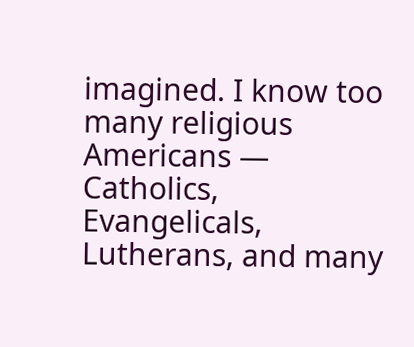imagined. I know too many religious Americans — Catholics, Evangelicals, Lutherans, and many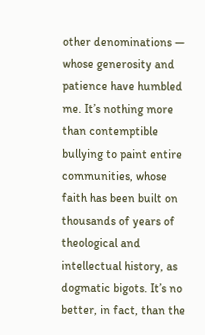other denominations — whose generosity and patience have humbled me. It’s nothing more than contemptible bullying to paint entire communities, whose faith has been built on thousands of years of theological and intellectual history, as dogmatic bigots. It’s no better, in fact, than the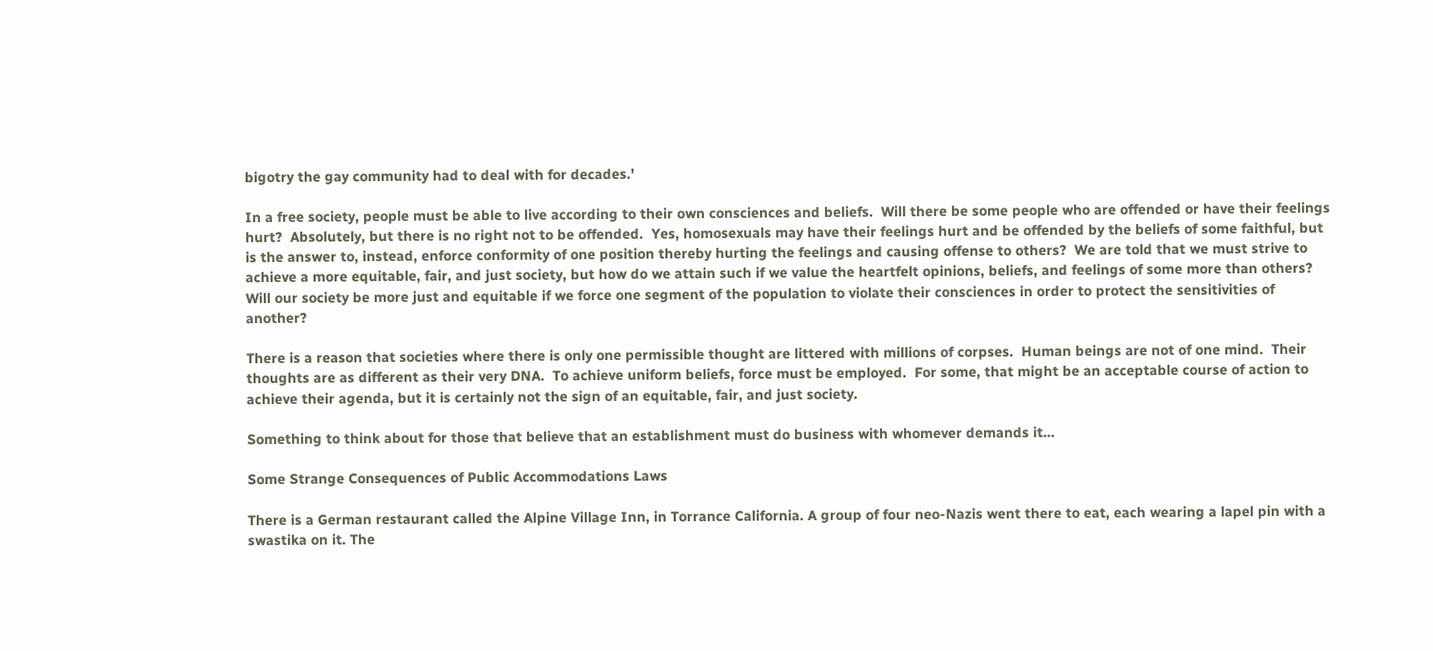bigotry the gay community had to deal with for decades.'

In a free society, people must be able to live according to their own consciences and beliefs.  Will there be some people who are offended or have their feelings hurt?  Absolutely, but there is no right not to be offended.  Yes, homosexuals may have their feelings hurt and be offended by the beliefs of some faithful, but is the answer to, instead, enforce conformity of one position thereby hurting the feelings and causing offense to others?  We are told that we must strive to achieve a more equitable, fair, and just society, but how do we attain such if we value the heartfelt opinions, beliefs, and feelings of some more than others?   Will our society be more just and equitable if we force one segment of the population to violate their consciences in order to protect the sensitivities of another?

There is a reason that societies where there is only one permissible thought are littered with millions of corpses.  Human beings are not of one mind.  Their thoughts are as different as their very DNA.  To achieve uniform beliefs, force must be employed.  For some, that might be an acceptable course of action to achieve their agenda, but it is certainly not the sign of an equitable, fair, and just society.

Something to think about for those that believe that an establishment must do business with whomever demands it…

Some Strange Consequences of Public Accommodations Laws

There is a German restaurant called the Alpine Village Inn, in Torrance California. A group of four neo-Nazis went there to eat, each wearing a lapel pin with a swastika on it. The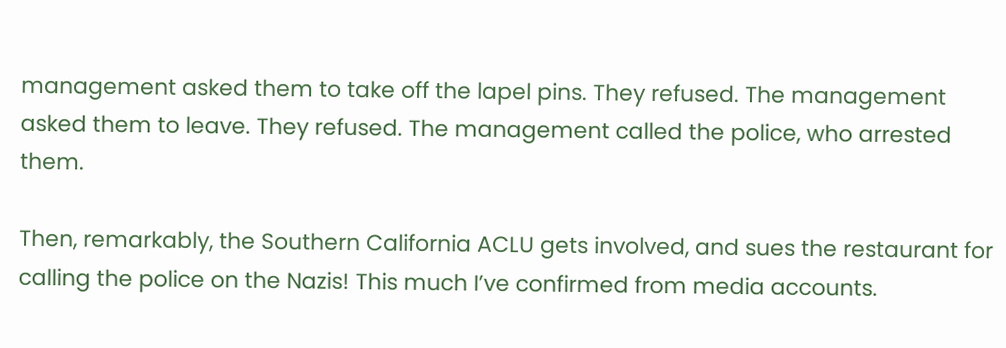management asked them to take off the lapel pins. They refused. The management asked them to leave. They refused. The management called the police, who arrested them.

Then, remarkably, the Southern California ACLU gets involved, and sues the restaurant for calling the police on the Nazis! This much I’ve confirmed from media accounts.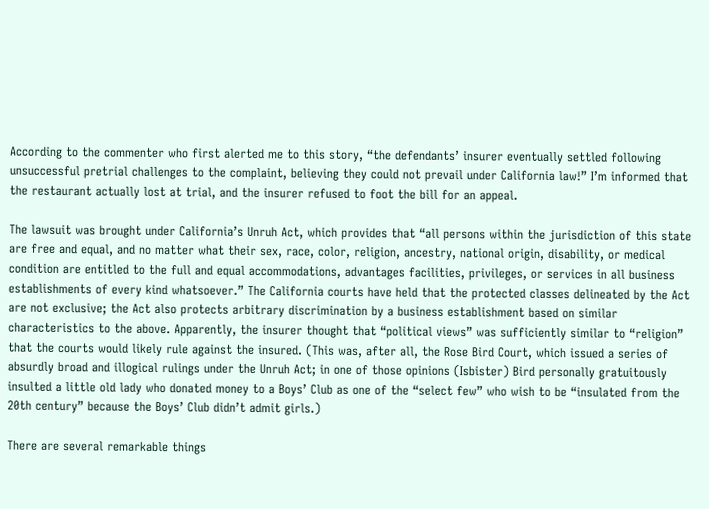According to the commenter who first alerted me to this story, “the defendants’ insurer eventually settled following unsuccessful pretrial challenges to the complaint, believing they could not prevail under California law!” I’m informed that the restaurant actually lost at trial, and the insurer refused to foot the bill for an appeal.

The lawsuit was brought under California’s Unruh Act, which provides that “all persons within the jurisdiction of this state are free and equal, and no matter what their sex, race, color, religion, ancestry, national origin, disability, or medical condition are entitled to the full and equal accommodations, advantages facilities, privileges, or services in all business establishments of every kind whatsoever.” The California courts have held that the protected classes delineated by the Act are not exclusive; the Act also protects arbitrary discrimination by a business establishment based on similar characteristics to the above. Apparently, the insurer thought that “political views” was sufficiently similar to “religion” that the courts would likely rule against the insured. (This was, after all, the Rose Bird Court, which issued a series of absurdly broad and illogical rulings under the Unruh Act; in one of those opinions (Isbister) Bird personally gratuitously insulted a little old lady who donated money to a Boys’ Club as one of the “select few” who wish to be “insulated from the 20th century” because the Boys’ Club didn’t admit girls.)

There are several remarkable things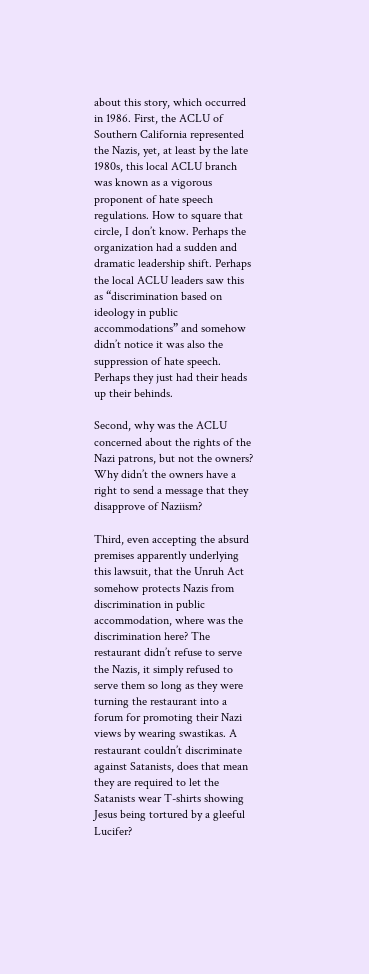about this story, which occurred in 1986. First, the ACLU of Southern California represented the Nazis, yet, at least by the late 1980s, this local ACLU branch was known as a vigorous proponent of hate speech regulations. How to square that circle, I don’t know. Perhaps the organization had a sudden and dramatic leadership shift. Perhaps the local ACLU leaders saw this as “discrimination based on ideology in public accommodations” and somehow didn’t notice it was also the suppression of hate speech. Perhaps they just had their heads up their behinds.

Second, why was the ACLU concerned about the rights of the Nazi patrons, but not the owners? Why didn’t the owners have a right to send a message that they disapprove of Naziism?

Third, even accepting the absurd premises apparently underlying this lawsuit, that the Unruh Act somehow protects Nazis from discrimination in public accommodation, where was the discrimination here? The restaurant didn’t refuse to serve the Nazis, it simply refused to serve them so long as they were turning the restaurant into a forum for promoting their Nazi views by wearing swastikas. A restaurant couldn’t discriminate against Satanists, does that mean they are required to let the Satanists wear T-shirts showing Jesus being tortured by a gleeful Lucifer?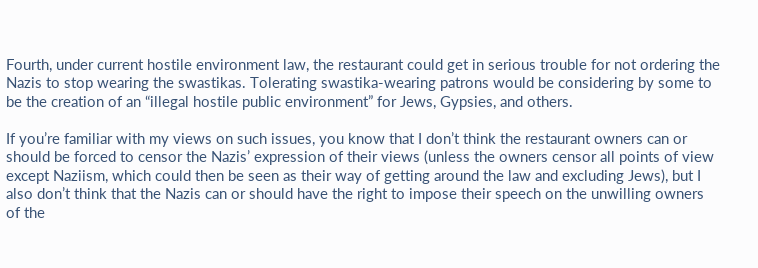Fourth, under current hostile environment law, the restaurant could get in serious trouble for not ordering the Nazis to stop wearing the swastikas. Tolerating swastika-wearing patrons would be considering by some to be the creation of an “illegal hostile public environment” for Jews, Gypsies, and others.

If you’re familiar with my views on such issues, you know that I don’t think the restaurant owners can or should be forced to censor the Nazis’ expression of their views (unless the owners censor all points of view except Naziism, which could then be seen as their way of getting around the law and excluding Jews), but I also don’t think that the Nazis can or should have the right to impose their speech on the unwilling owners of the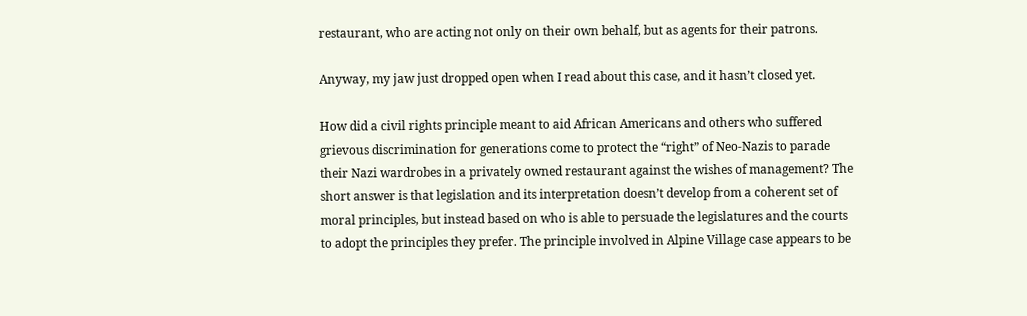restaurant, who are acting not only on their own behalf, but as agents for their patrons.

Anyway, my jaw just dropped open when I read about this case, and it hasn’t closed yet.

How did a civil rights principle meant to aid African Americans and others who suffered grievous discrimination for generations come to protect the “right” of Neo-Nazis to parade their Nazi wardrobes in a privately owned restaurant against the wishes of management? The short answer is that legislation and its interpretation doesn’t develop from a coherent set of moral principles, but instead based on who is able to persuade the legislatures and the courts to adopt the principles they prefer. The principle involved in Alpine Village case appears to be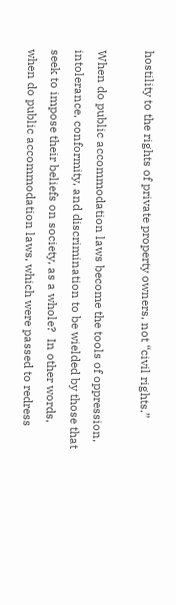hostility to the rights of private property owners, not “civil rights.”

When do public accommodation laws become the tools of oppression, intolerance, conformity, and discrimination to be wielded by those that seek to impose their beliefs on society, as a whole?  In other words, when do public accommodation laws, which were passed to redress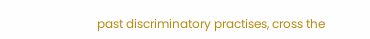past discriminatory practises, cross the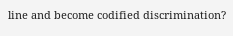line and become codified discrimination?